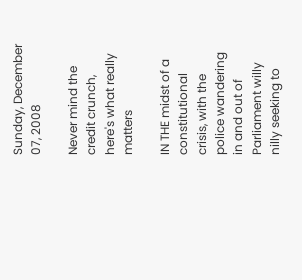Sunday, December 07, 2008

Never mind the credit crunch, here's what really matters

IN THE midst of a constitutional crisis, with the police wandering in and out of Parliament willy nilly seeking to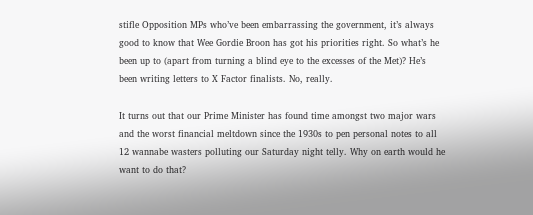stifle Opposition MPs who’ve been embarrassing the government, it’s always good to know that Wee Gordie Broon has got his priorities right. So what’s he been up to (apart from turning a blind eye to the excesses of the Met)? He’s been writing letters to X Factor finalists. No, really.

It turns out that our Prime Minister has found time amongst two major wars and the worst financial meltdown since the 1930s to pen personal notes to all 12 wannabe wasters polluting our Saturday night telly. Why on earth would he want to do that?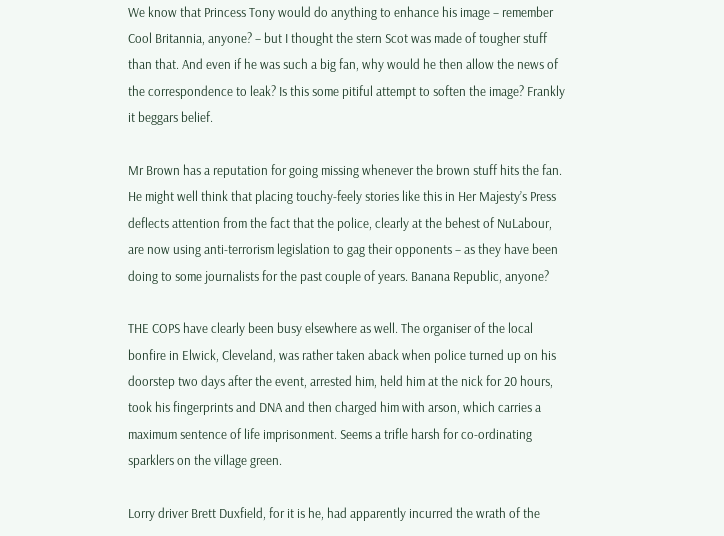We know that Princess Tony would do anything to enhance his image – remember Cool Britannia, anyone? – but I thought the stern Scot was made of tougher stuff than that. And even if he was such a big fan, why would he then allow the news of the correspondence to leak? Is this some pitiful attempt to soften the image? Frankly it beggars belief.

Mr Brown has a reputation for going missing whenever the brown stuff hits the fan. He might well think that placing touchy-feely stories like this in Her Majesty’s Press deflects attention from the fact that the police, clearly at the behest of NuLabour, are now using anti-terrorism legislation to gag their opponents – as they have been doing to some journalists for the past couple of years. Banana Republic, anyone?

THE COPS have clearly been busy elsewhere as well. The organiser of the local bonfire in Elwick, Cleveland, was rather taken aback when police turned up on his doorstep two days after the event, arrested him, held him at the nick for 20 hours, took his fingerprints and DNA and then charged him with arson, which carries a maximum sentence of life imprisonment. Seems a trifle harsh for co-ordinating sparklers on the village green.

Lorry driver Brett Duxfield, for it is he, had apparently incurred the wrath of the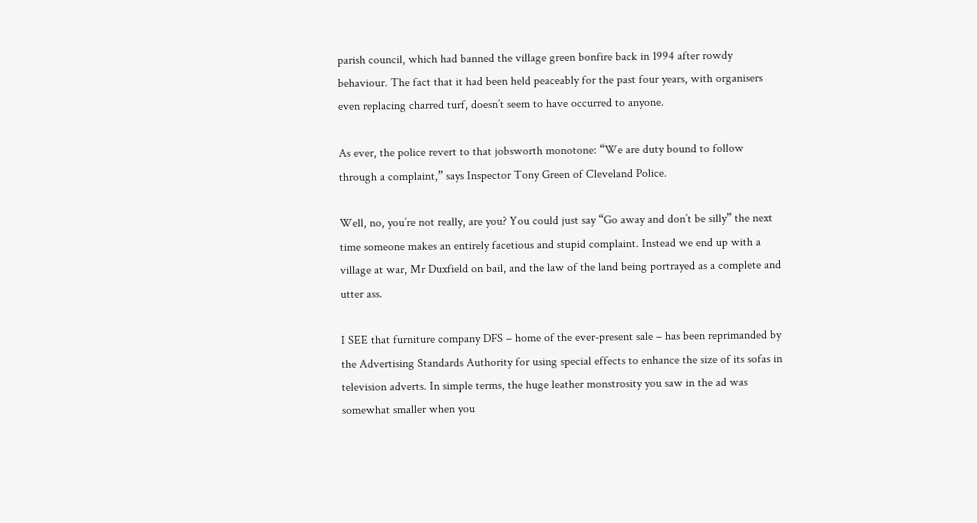parish council, which had banned the village green bonfire back in 1994 after rowdy behaviour. The fact that it had been held peaceably for the past four years, with organisers even replacing charred turf, doesn’t seem to have occurred to anyone.

As ever, the police revert to that jobsworth monotone: “We are duty bound to follow through a complaint,” says Inspector Tony Green of Cleveland Police.

Well, no, you’re not really, are you? You could just say “Go away and don’t be silly” the next time someone makes an entirely facetious and stupid complaint. Instead we end up with a village at war, Mr Duxfield on bail, and the law of the land being portrayed as a complete and utter ass.

I SEE that furniture company DFS – home of the ever-present sale – has been reprimanded by the Advertising Standards Authority for using special effects to enhance the size of its sofas in television adverts. In simple terms, the huge leather monstrosity you saw in the ad was somewhat smaller when you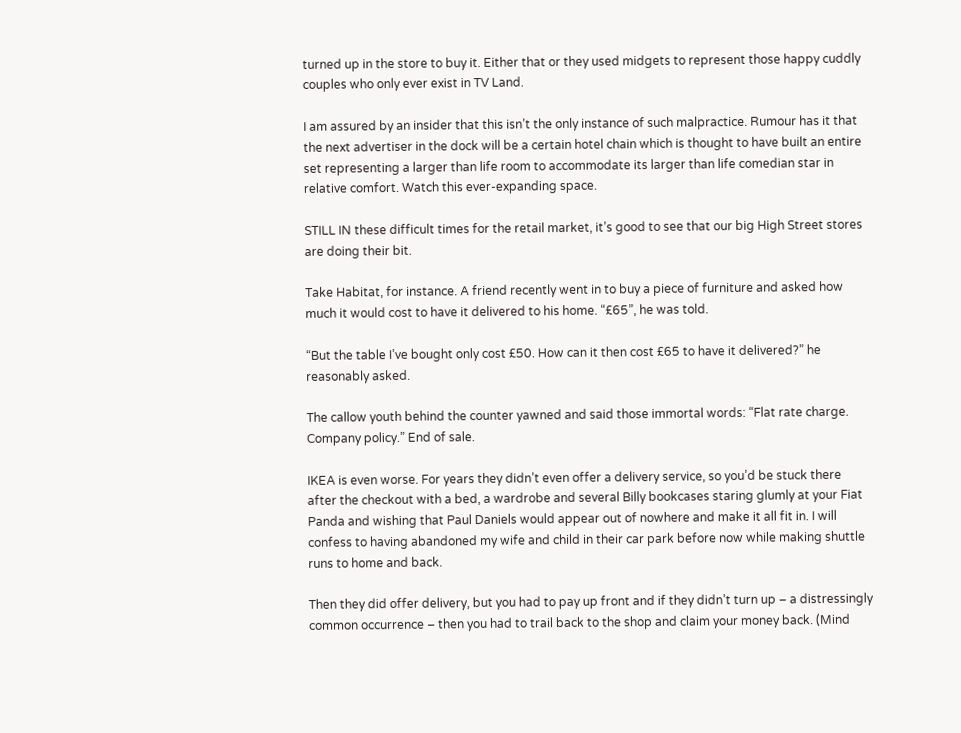turned up in the store to buy it. Either that or they used midgets to represent those happy cuddly couples who only ever exist in TV Land.

I am assured by an insider that this isn’t the only instance of such malpractice. Rumour has it that the next advertiser in the dock will be a certain hotel chain which is thought to have built an entire set representing a larger than life room to accommodate its larger than life comedian star in relative comfort. Watch this ever-expanding space.

STILL IN these difficult times for the retail market, it’s good to see that our big High Street stores are doing their bit.

Take Habitat, for instance. A friend recently went in to buy a piece of furniture and asked how much it would cost to have it delivered to his home. “£65”, he was told.

“But the table I’ve bought only cost £50. How can it then cost £65 to have it delivered?” he reasonably asked.

The callow youth behind the counter yawned and said those immortal words: “Flat rate charge. Company policy.” End of sale.

IKEA is even worse. For years they didn’t even offer a delivery service, so you’d be stuck there after the checkout with a bed, a wardrobe and several Billy bookcases staring glumly at your Fiat Panda and wishing that Paul Daniels would appear out of nowhere and make it all fit in. I will confess to having abandoned my wife and child in their car park before now while making shuttle runs to home and back.

Then they did offer delivery, but you had to pay up front and if they didn’t turn up – a distressingly common occurrence – then you had to trail back to the shop and claim your money back. (Mind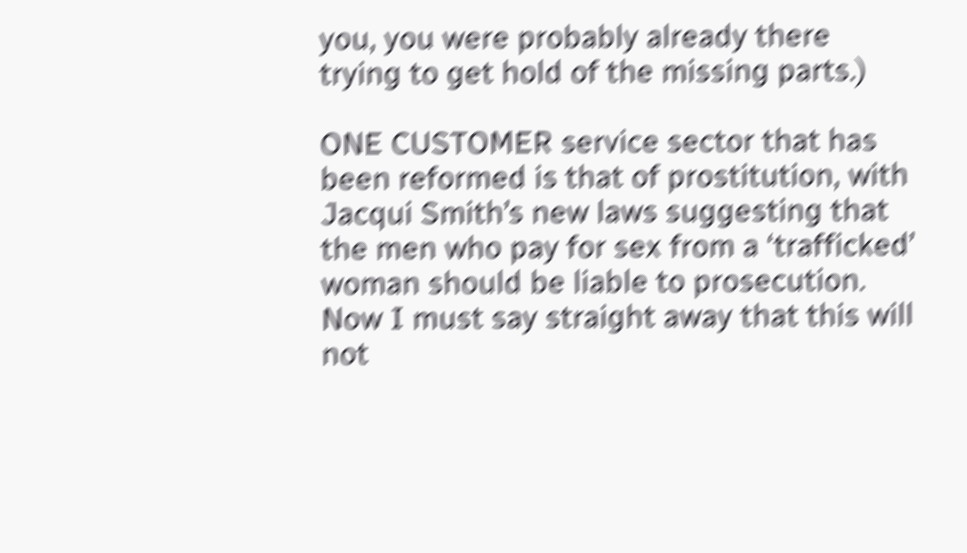you, you were probably already there trying to get hold of the missing parts.)

ONE CUSTOMER service sector that has been reformed is that of prostitution, with Jacqui Smith’s new laws suggesting that the men who pay for sex from a ‘trafficked’ woman should be liable to prosecution. Now I must say straight away that this will not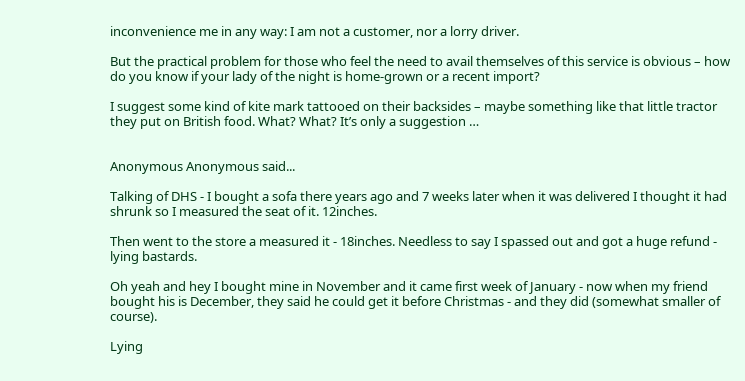inconvenience me in any way: I am not a customer, nor a lorry driver.

But the practical problem for those who feel the need to avail themselves of this service is obvious – how do you know if your lady of the night is home-grown or a recent import?

I suggest some kind of kite mark tattooed on their backsides – maybe something like that little tractor they put on British food. What? What? It’s only a suggestion …


Anonymous Anonymous said...

Talking of DHS - I bought a sofa there years ago and 7 weeks later when it was delivered I thought it had shrunk so I measured the seat of it. 12inches.

Then went to the store a measured it - 18inches. Needless to say I spassed out and got a huge refund - lying bastards.

Oh yeah and hey I bought mine in November and it came first week of January - now when my friend bought his is December, they said he could get it before Christmas - and they did (somewhat smaller of course).

Lying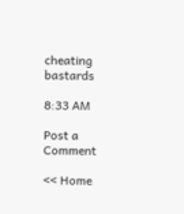cheating bastards

8:33 AM

Post a Comment

<< Home